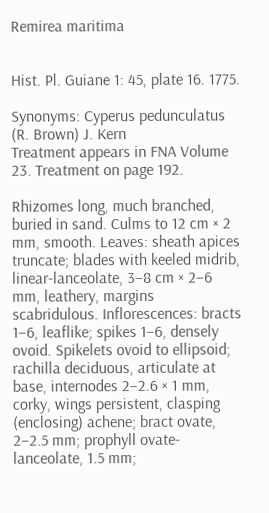Remirea maritima


Hist. Pl. Guiane 1: 45, plate 16. 1775.

Synonyms: Cyperus pedunculatus (R. Brown) J. Kern
Treatment appears in FNA Volume 23. Treatment on page 192.

Rhizomes long, much branched, buried in sand. Culms to 12 cm × 2 mm, smooth. Leaves: sheath apices truncate; blades with keeled midrib, linear-lanceolate, 3–8 cm × 2–6 mm, leathery, margins scabridulous. Inflorescences: bracts 1–6, leaflike; spikes 1–6, densely ovoid. Spikelets ovoid to ellipsoid; rachilla deciduous, articulate at base, internodes 2–2.6 × 1 mm, corky, wings persistent, clasping (enclosing) achene; bract ovate, 2–2.5 mm; prophyll ovate-lanceolate, 1.5 mm;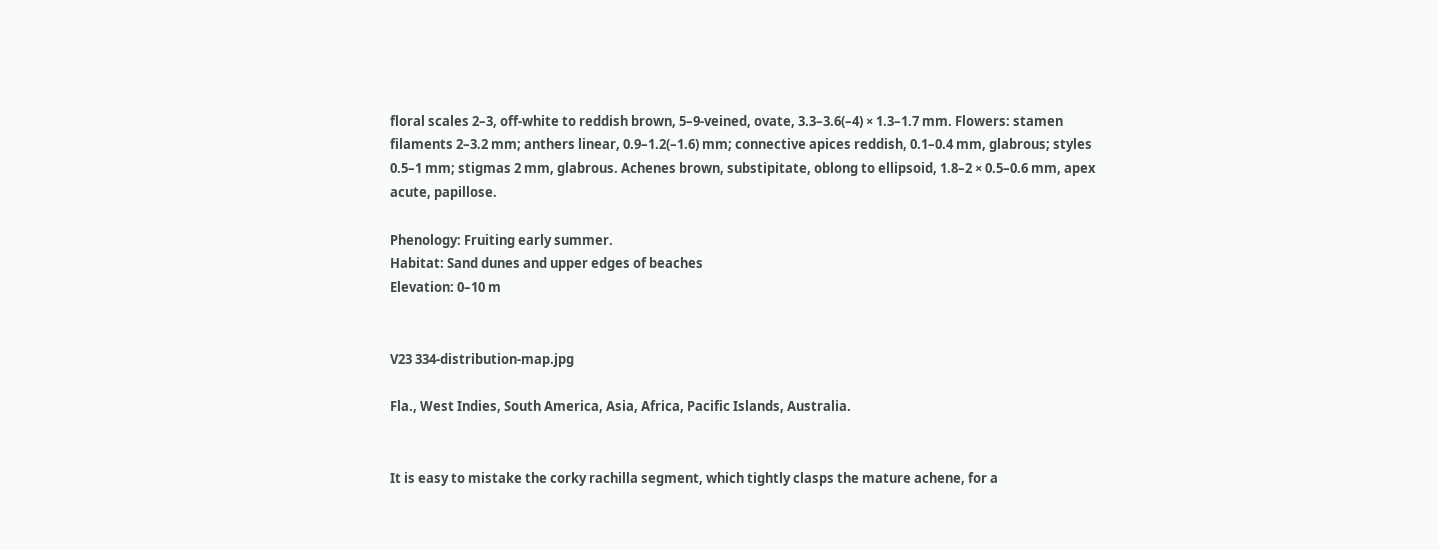floral scales 2–3, off-white to reddish brown, 5–9-veined, ovate, 3.3–3.6(–4) × 1.3–1.7 mm. Flowers: stamen filaments 2–3.2 mm; anthers linear, 0.9–1.2(–1.6) mm; connective apices reddish, 0.1–0.4 mm, glabrous; styles 0.5–1 mm; stigmas 2 mm, glabrous. Achenes brown, substipitate, oblong to ellipsoid, 1.8–2 × 0.5–0.6 mm, apex acute, papillose.

Phenology: Fruiting early summer.
Habitat: Sand dunes and upper edges of beaches
Elevation: 0–10 m


V23 334-distribution-map.jpg

Fla., West Indies, South America, Asia, Africa, Pacific Islands, Australia.


It is easy to mistake the corky rachilla segment, which tightly clasps the mature achene, for a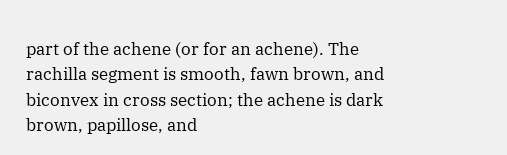part of the achene (or for an achene). The rachilla segment is smooth, fawn brown, and biconvex in cross section; the achene is dark brown, papillose, and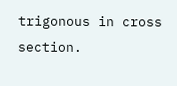trigonous in cross section.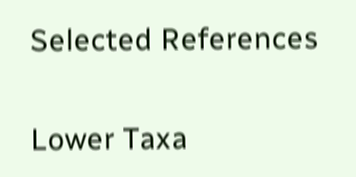Selected References


Lower Taxa